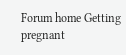Forum home Getting pregnant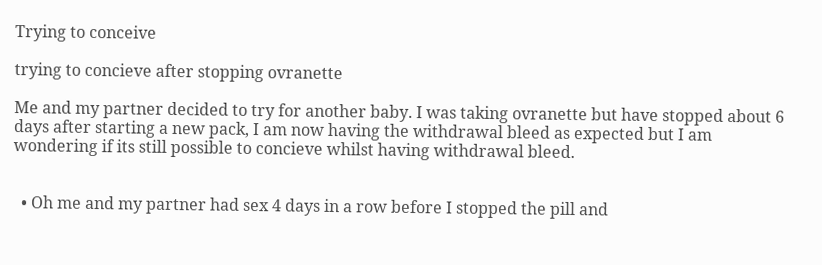Trying to conceive

trying to concieve after stopping ovranette

Me and my partner decided to try for another baby. I was taking ovranette but have stopped about 6 days after starting a new pack, I am now having the withdrawal bleed as expected but I am wondering if its still possible to concieve whilst having withdrawal bleed.


  • Oh me and my partner had sex 4 days in a row before I stopped the pill and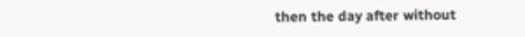then the day after without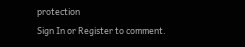protection
Sign In or Register to comment.